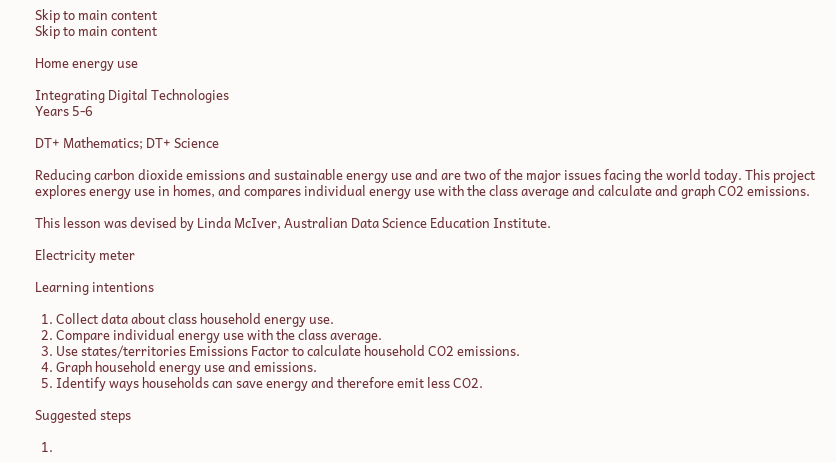Skip to main content
Skip to main content

Home energy use

Integrating Digital Technologies
Years 5-6

DT+ Mathematics; DT+ Science

Reducing carbon dioxide emissions and sustainable energy use and are two of the major issues facing the world today. This project explores energy use in homes, and compares individual energy use with the class average and calculate and graph CO2 emissions.

This lesson was devised by Linda McIver, Australian Data Science Education Institute.

Electricity meter

Learning intentions

  1. Collect data about class household energy use.
  2. Compare individual energy use with the class average.
  3. Use states/territories Emissions Factor to calculate household CO2 emissions.
  4. Graph household energy use and emissions.
  5. Identify ways households can save energy and therefore emit less CO2.

Suggested steps

  1.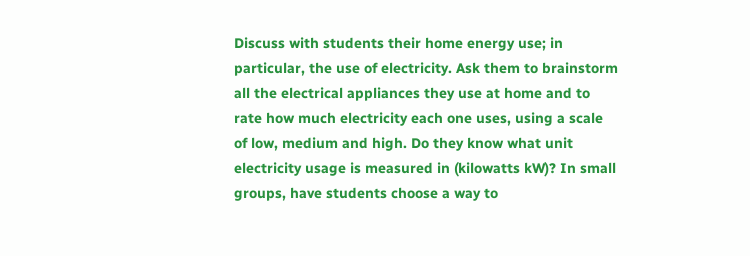Discuss with students their home energy use; in particular, the use of electricity. Ask them to brainstorm all the electrical appliances they use at home and to rate how much electricity each one uses, using a scale of low, medium and high. Do they know what unit electricity usage is measured in (kilowatts kW)? In small groups, have students choose a way to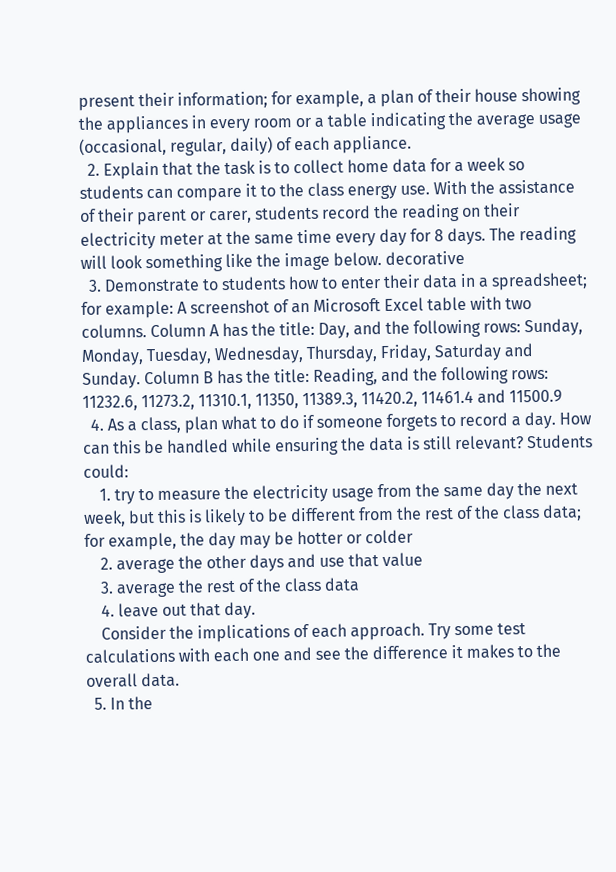present their information; for example, a plan of their house showing the appliances in every room or a table indicating the average usage (occasional, regular, daily) of each appliance.
  2. Explain that the task is to collect home data for a week so students can compare it to the class energy use. With the assistance of their parent or carer, students record the reading on their electricity meter at the same time every day for 8 days. The reading will look something like the image below. decorative
  3. Demonstrate to students how to enter their data in a spreadsheet; for example: A screenshot of an Microsoft Excel table with two columns. Column A has the title: Day, and the following rows: Sunday, Monday, Tuesday, Wednesday, Thursday, Friday, Saturday and Sunday. Column B has the title: Reading, and the following rows: 11232.6, 11273.2, 11310.1, 11350, 11389.3, 11420.2, 11461.4 and 11500.9
  4. As a class, plan what to do if someone forgets to record a day. How can this be handled while ensuring the data is still relevant? Students could:
    1. try to measure the electricity usage from the same day the next week, but this is likely to be different from the rest of the class data; for example, the day may be hotter or colder
    2. average the other days and use that value
    3. average the rest of the class data
    4. leave out that day.
    Consider the implications of each approach. Try some test calculations with each one and see the difference it makes to the overall data.
  5. In the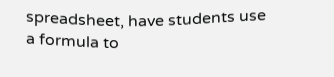spreadsheet, have students use a formula to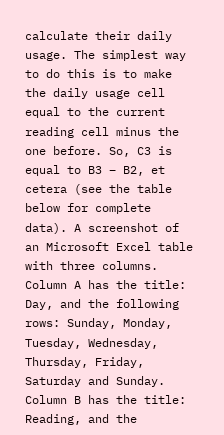calculate their daily usage. The simplest way to do this is to make the daily usage cell equal to the current reading cell minus the one before. So, C3 is equal to B3 – B2, et cetera (see the table below for complete data). A screenshot of an Microsoft Excel table with three columns. Column A has the title: Day, and the following rows: Sunday, Monday, Tuesday, Wednesday, Thursday, Friday, Saturday and Sunday. Column B has the title: Reading, and the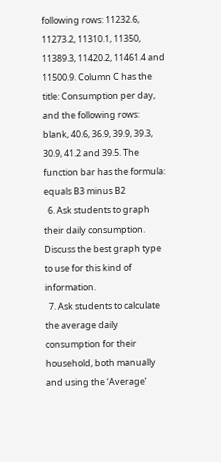following rows: 11232.6, 11273.2, 11310.1, 11350, 11389.3, 11420.2, 11461.4 and 11500.9. Column C has the title: Consumption per day, and the following rows: blank, 40.6, 36.9, 39.9, 39.3, 30.9, 41.2 and 39.5. The function bar has the formula: equals B3 minus B2
  6. Ask students to graph their daily consumption. Discuss the best graph type to use for this kind of information.
  7. Ask students to calculate the average daily consumption for their household, both manually and using the ‘Average’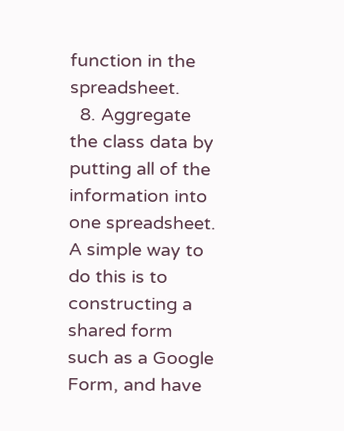function in the spreadsheet.
  8. Aggregate the class data by putting all of the information into one spreadsheet. A simple way to do this is to constructing a shared form such as a Google Form, and have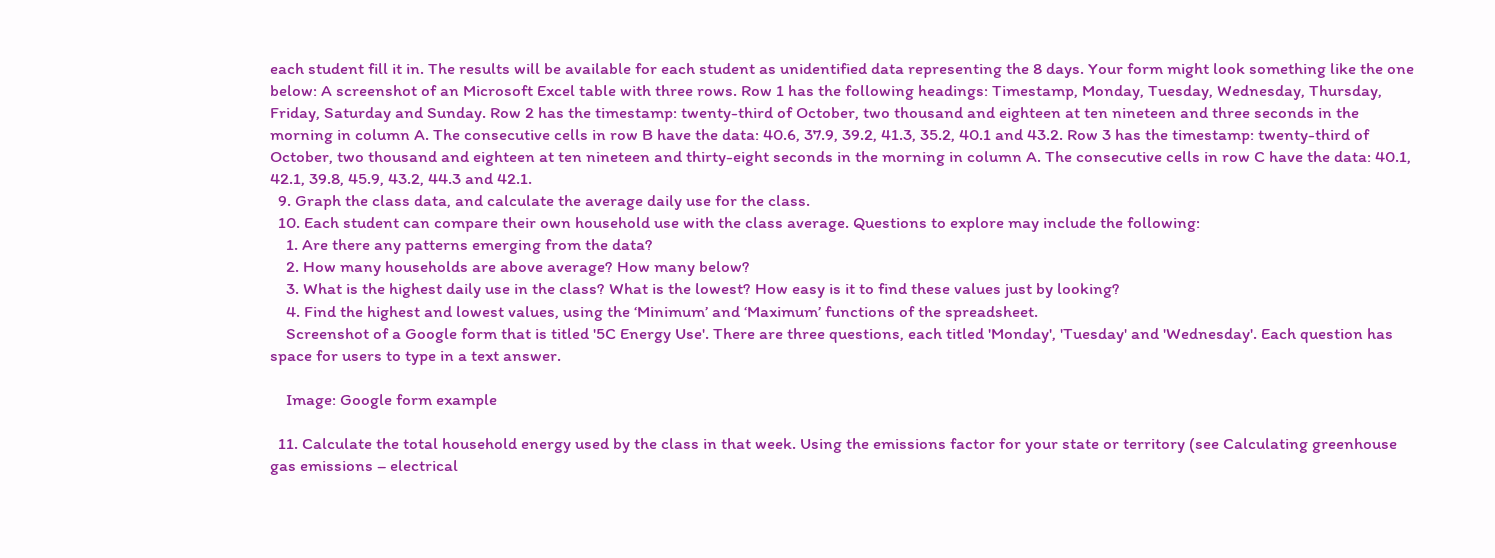each student fill it in. The results will be available for each student as unidentified data representing the 8 days. Your form might look something like the one below: A screenshot of an Microsoft Excel table with three rows. Row 1 has the following headings: Timestamp, Monday, Tuesday, Wednesday, Thursday, Friday, Saturday and Sunday. Row 2 has the timestamp: twenty-third of October, two thousand and eighteen at ten nineteen and three seconds in the morning in column A. The consecutive cells in row B have the data: 40.6, 37.9, 39.2, 41.3, 35.2, 40.1 and 43.2. Row 3 has the timestamp: twenty-third of October, two thousand and eighteen at ten nineteen and thirty-eight seconds in the morning in column A. The consecutive cells in row C have the data: 40.1, 42.1, 39.8, 45.9, 43.2, 44.3 and 42.1.
  9. Graph the class data, and calculate the average daily use for the class.
  10. Each student can compare their own household use with the class average. Questions to explore may include the following:
    1. Are there any patterns emerging from the data?
    2. How many households are above average? How many below?
    3. What is the highest daily use in the class? What is the lowest? How easy is it to find these values just by looking?
    4. Find the highest and lowest values, using the ‘Minimum’ and ‘Maximum’ functions of the spreadsheet.
    Screenshot of a Google form that is titled '5C Energy Use'. There are three questions, each titled 'Monday', 'Tuesday' and 'Wednesday'. Each question has space for users to type in a text answer.

    Image: Google form example

  11. Calculate the total household energy used by the class in that week. Using the emissions factor for your state or territory (see Calculating greenhouse gas emissions – electrical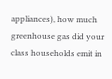appliances), how much greenhouse gas did your class households emit in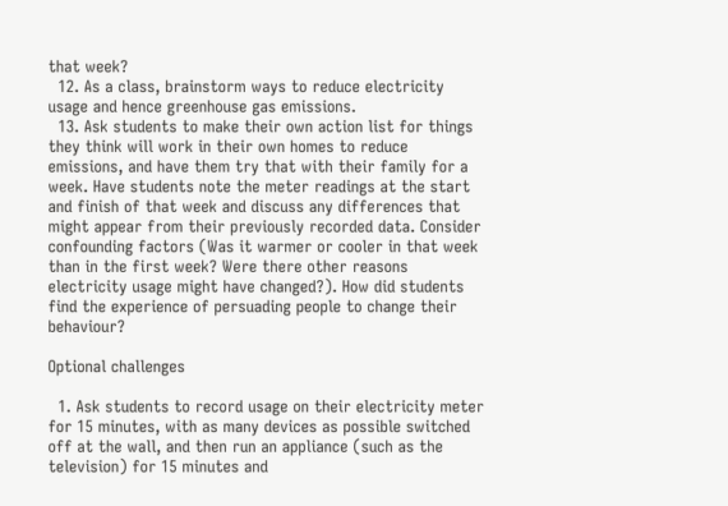that week?
  12. As a class, brainstorm ways to reduce electricity usage and hence greenhouse gas emissions.
  13. Ask students to make their own action list for things they think will work in their own homes to reduce emissions, and have them try that with their family for a week. Have students note the meter readings at the start and finish of that week and discuss any differences that might appear from their previously recorded data. Consider confounding factors (Was it warmer or cooler in that week than in the first week? Were there other reasons electricity usage might have changed?). How did students find the experience of persuading people to change their behaviour?

Optional challenges

  1. Ask students to record usage on their electricity meter for 15 minutes, with as many devices as possible switched off at the wall, and then run an appliance (such as the television) for 15 minutes and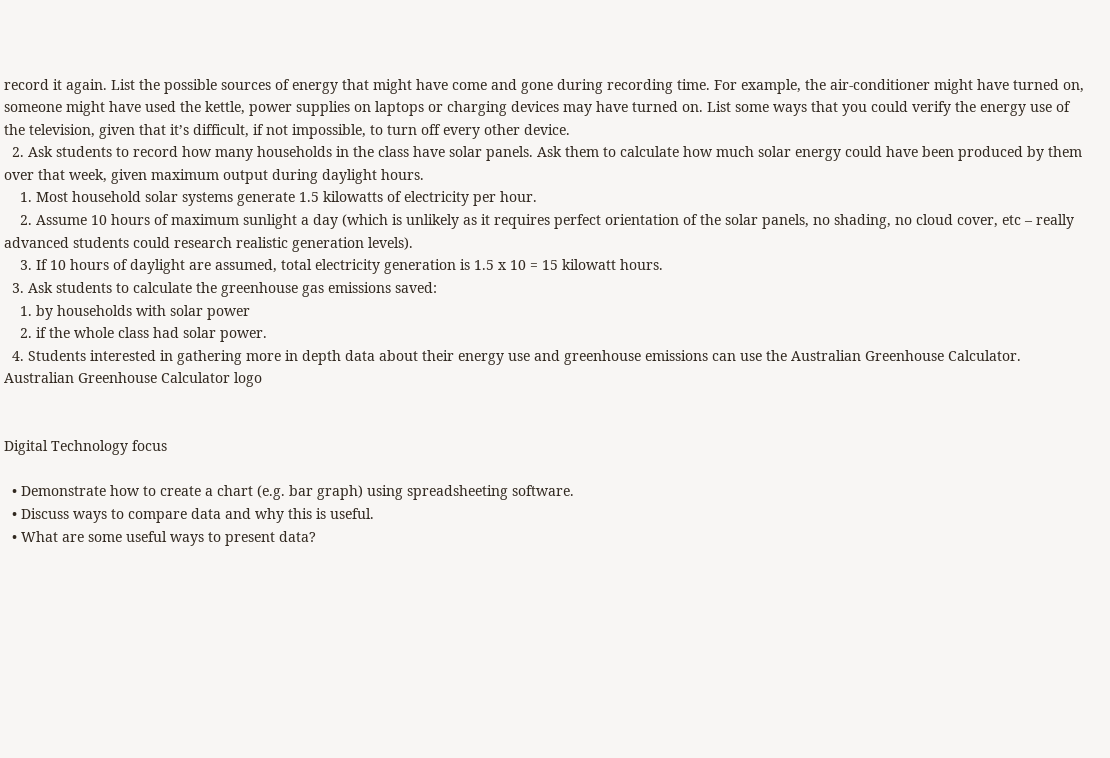record it again. List the possible sources of energy that might have come and gone during recording time. For example, the air-conditioner might have turned on, someone might have used the kettle, power supplies on laptops or charging devices may have turned on. List some ways that you could verify the energy use of the television, given that it’s difficult, if not impossible, to turn off every other device.
  2. Ask students to record how many households in the class have solar panels. Ask them to calculate how much solar energy could have been produced by them over that week, given maximum output during daylight hours.
    1. Most household solar systems generate 1.5 kilowatts of electricity per hour.
    2. Assume 10 hours of maximum sunlight a day (which is unlikely as it requires perfect orientation of the solar panels, no shading, no cloud cover, etc – really advanced students could research realistic generation levels).
    3. If 10 hours of daylight are assumed, total electricity generation is 1.5 x 10 = 15 kilowatt hours.
  3. Ask students to calculate the greenhouse gas emissions saved:
    1. by households with solar power
    2. if the whole class had solar power.
  4. Students interested in gathering more in depth data about their energy use and greenhouse emissions can use the Australian Greenhouse Calculator. Australian Greenhouse Calculator logo


Digital Technology focus

  • Demonstrate how to create a chart (e.g. bar graph) using spreadsheeting software.
  • Discuss ways to compare data and why this is useful.
  • What are some useful ways to present data?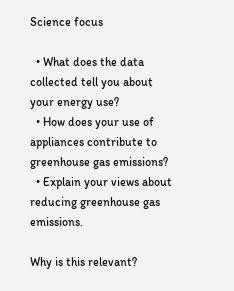Science focus

  • What does the data collected tell you about your energy use?
  • How does your use of appliances contribute to greenhouse gas emissions?
  • Explain your views about reducing greenhouse gas emissions.

Why is this relevant?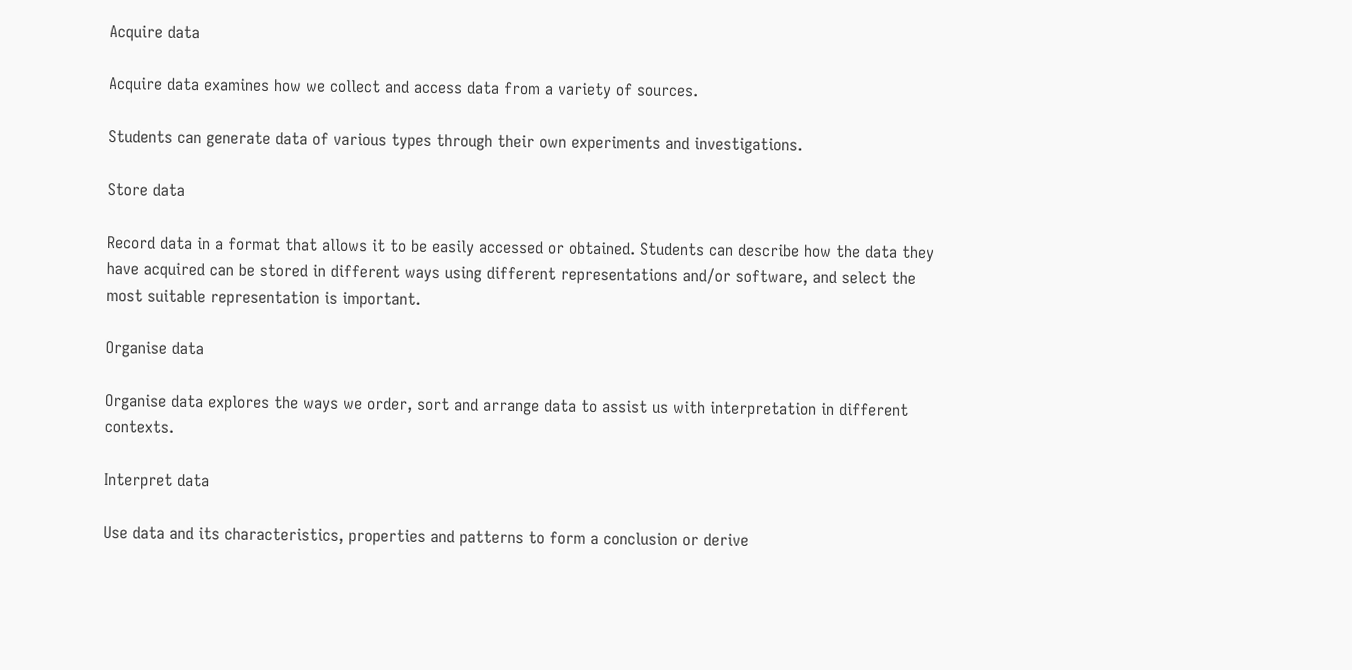Acquire data

Acquire data examines how we collect and access data from a variety of sources.

Students can generate data of various types through their own experiments and investigations.

Store data

Record data in a format that allows it to be easily accessed or obtained. Students can describe how the data they have acquired can be stored in different ways using different representations and/or software, and select the most suitable representation is important.

Organise data

Organise data explores the ways we order, sort and arrange data to assist us with interpretation in different contexts.

Interpret data

Use data and its characteristics, properties and patterns to form a conclusion or derive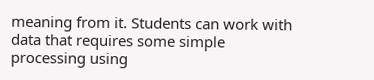meaning from it. Students can work with data that requires some simple processing using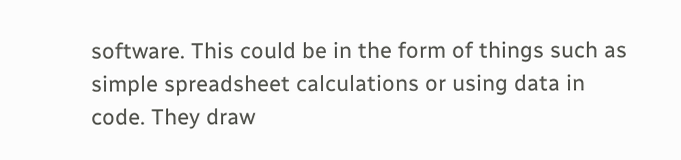software. This could be in the form of things such as simple spreadsheet calculations or using data in code. They draw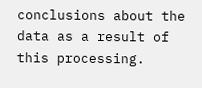conclusions about the data as a result of this processing.